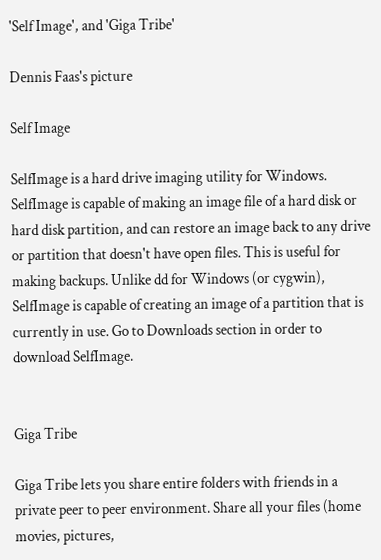'Self Image', and 'Giga Tribe'

Dennis Faas's picture

Self Image

SelfImage is a hard drive imaging utility for Windows. SelfImage is capable of making an image file of a hard disk or hard disk partition, and can restore an image back to any drive or partition that doesn't have open files. This is useful for making backups. Unlike dd for Windows (or cygwin), SelfImage is capable of creating an image of a partition that is currently in use. Go to Downloads section in order to download SelfImage.


Giga Tribe

Giga Tribe lets you share entire folders with friends in a private peer to peer environment. Share all your files (home movies, pictures,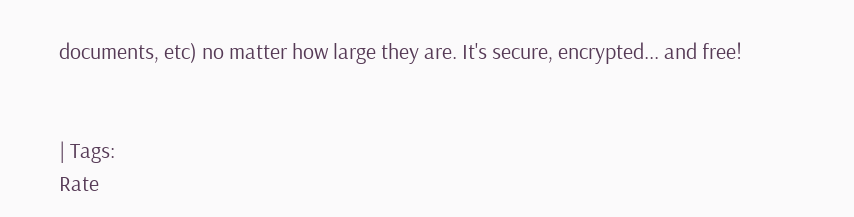documents, etc) no matter how large they are. It's secure, encrypted... and free!


| Tags:
Rate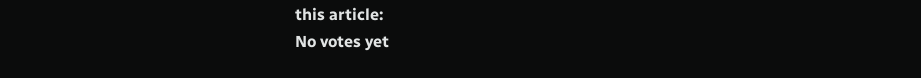this article:
No votes yet